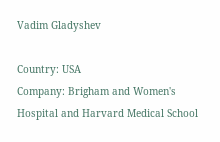Vadim Gladyshev

Country: USA
Company: Brigham and Women's Hospital and Harvard Medical School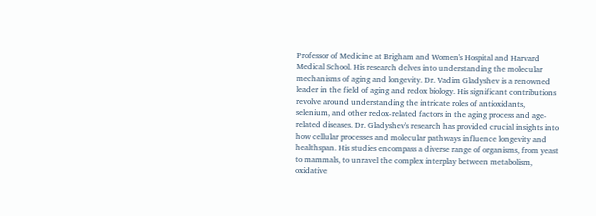Professor of Medicine at Brigham and Women's Hospital and Harvard Medical School. His research delves into understanding the molecular mechanisms of aging and longevity. Dr. Vadim Gladyshev is a renowned leader in the field of aging and redox biology. His significant contributions revolve around understanding the intricate roles of antioxidants, selenium, and other redox-related factors in the aging process and age-related diseases. Dr. Gladyshev's research has provided crucial insights into how cellular processes and molecular pathways influence longevity and healthspan. His studies encompass a diverse range of organisms, from yeast to mammals, to unravel the complex interplay between metabolism, oxidative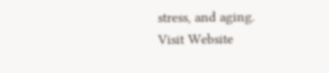stress, and aging.
Visit Website